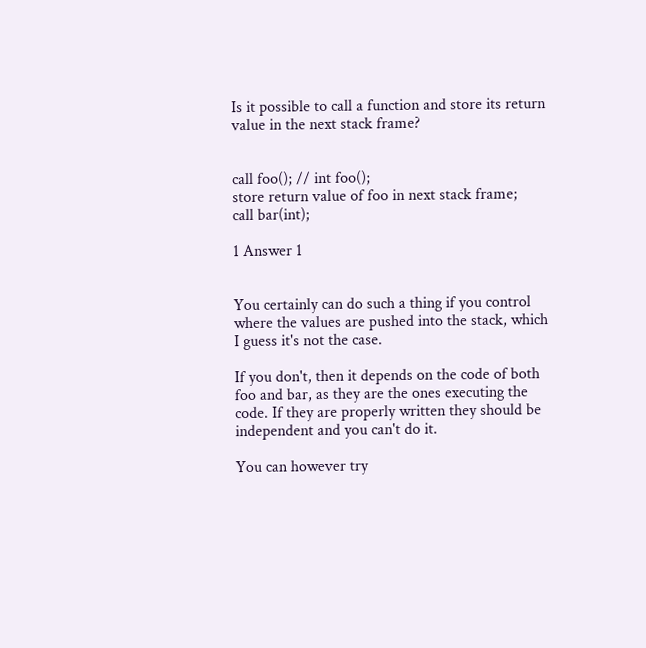Is it possible to call a function and store its return value in the next stack frame?


call foo(); // int foo();
store return value of foo in next stack frame;
call bar(int);

1 Answer 1


You certainly can do such a thing if you control where the values are pushed into the stack, which I guess it's not the case.

If you don't, then it depends on the code of both foo and bar, as they are the ones executing the code. If they are properly written they should be independent and you can't do it.

You can however try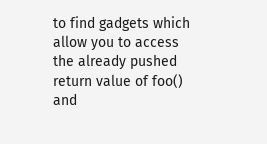to find gadgets which allow you to access the already pushed return value of foo() and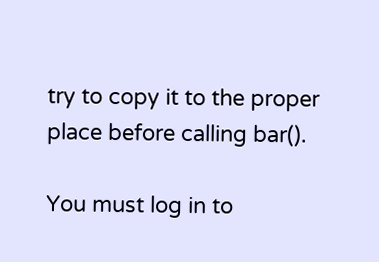try to copy it to the proper place before calling bar().

You must log in to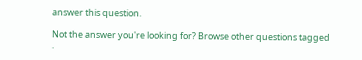answer this question.

Not the answer you're looking for? Browse other questions tagged .